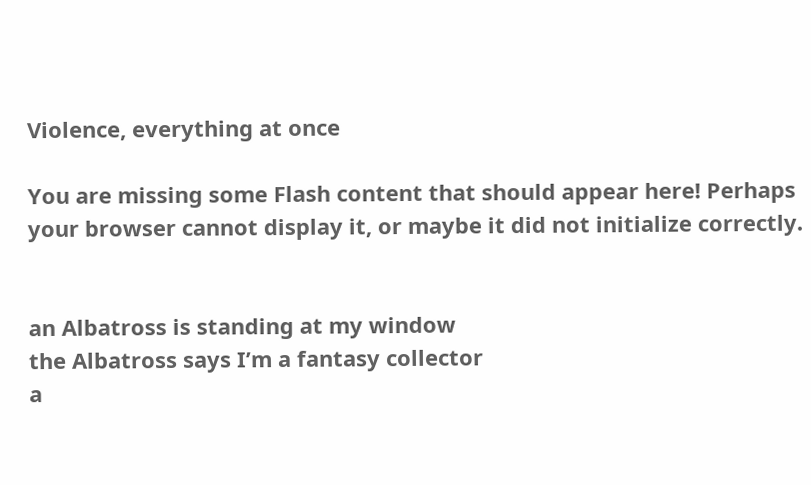Violence, everything at once

You are missing some Flash content that should appear here! Perhaps your browser cannot display it, or maybe it did not initialize correctly.


an Albatross is standing at my window
the Albatross says I’m a fantasy collector
a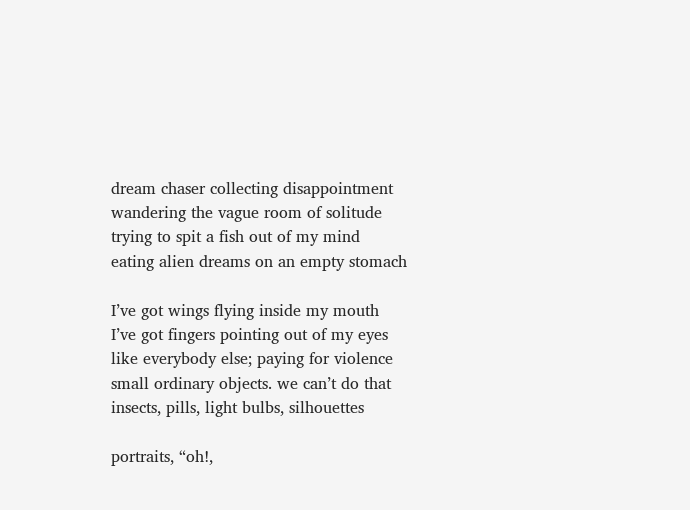dream chaser collecting disappointment
wandering the vague room of solitude
trying to spit a fish out of my mind
eating alien dreams on an empty stomach

I’ve got wings flying inside my mouth
I’ve got fingers pointing out of my eyes
like everybody else; paying for violence
small ordinary objects. we can’t do that
insects, pills, light bulbs, silhouettes

portraits, “oh!,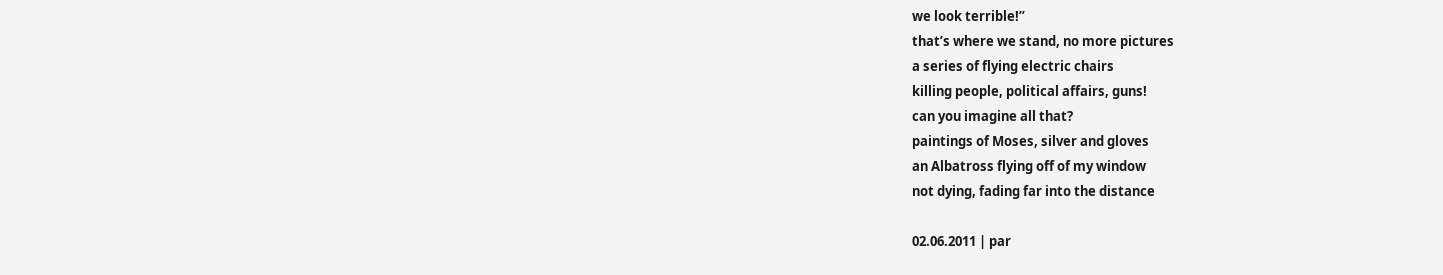we look terrible!”
that’s where we stand, no more pictures
a series of flying electric chairs
killing people, political affairs, guns!
can you imagine all that?
paintings of Moses, silver and gloves
an Albatross flying off of my window
not dying, fading far into the distance

02.06.2011 | par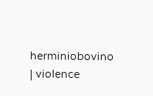herminiobovino | violence